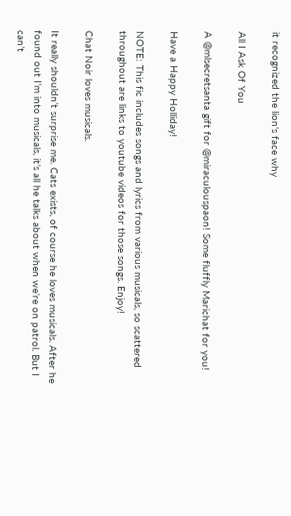it recognized the lion's face why

All I Ask Of You

A @mlsecretsanta gift for @miraculouspaon! Some fluffly Marichat for you!

Have a Happy Holliday!

NOTE: This fic includes songs and lyrics from various musicals, so scattered throughout are links to youtube videos for those songs. Enjoy!

Chat Noir loves musicals.

It really shouldn’t surprise me. Cats exists, of course he loves musicals. After he found out I’m into musicals, it’s all he talks about when we’re on patrol. But I can’t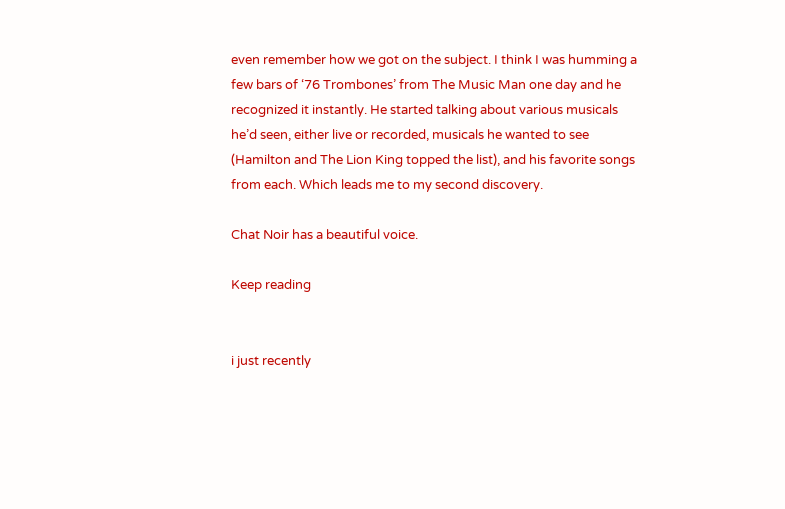even remember how we got on the subject. I think I was humming a few bars of ‘76 Trombones’ from The Music Man one day and he recognized it instantly. He started talking about various musicals he’d seen, either live or recorded, musicals he wanted to see (Hamilton and The Lion King topped the list), and his favorite songs from each. Which leads me to my second discovery.

Chat Noir has a beautiful voice.

Keep reading


i just recently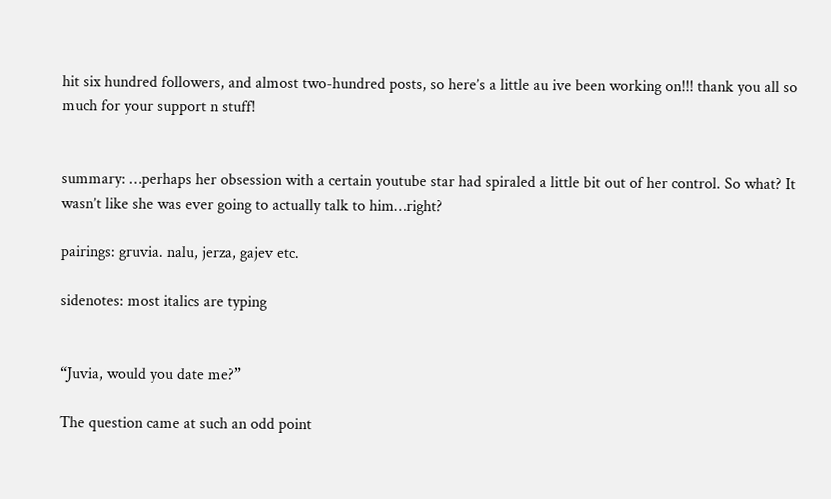hit six hundred followers, and almost two-hundred posts, so here’s a little au ive been working on!!! thank you all so much for your support n stuff!


summary: …perhaps her obsession with a certain youtube star had spiraled a little bit out of her control. So what? It wasn’t like she was ever going to actually talk to him…right?

pairings: gruvia. nalu, jerza, gajev etc.

sidenotes: most italics are typing


“Juvia, would you date me?”

The question came at such an odd point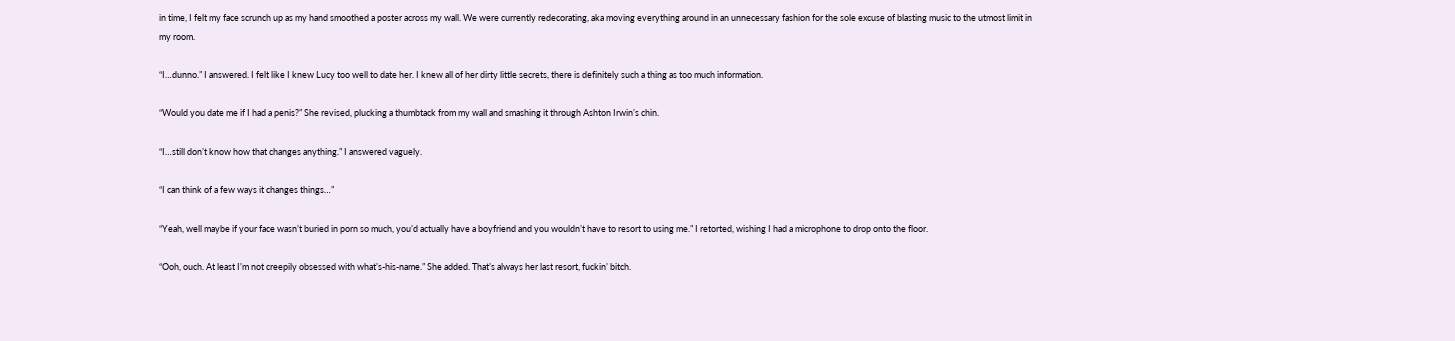in time, I felt my face scrunch up as my hand smoothed a poster across my wall. We were currently redecorating, aka moving everything around in an unnecessary fashion for the sole excuse of blasting music to the utmost limit in my room.

“I…dunno.” I answered. I felt like I knew Lucy too well to date her. I knew all of her dirty little secrets, there is definitely such a thing as too much information.

“Would you date me if I had a penis?” She revised, plucking a thumbtack from my wall and smashing it through Ashton Irwin’s chin.

“I…still don’t know how that changes anything.” I answered vaguely.

“I can think of a few ways it changes things…”

“Yeah, well maybe if your face wasn’t buried in porn so much, you’d actually have a boyfriend and you wouldn’t have to resort to using me.” I retorted, wishing I had a microphone to drop onto the floor.

“Ooh, ouch. At least I’m not creepily obsessed with what’s-his-name.” She added. That’s always her last resort, fuckin’ bitch.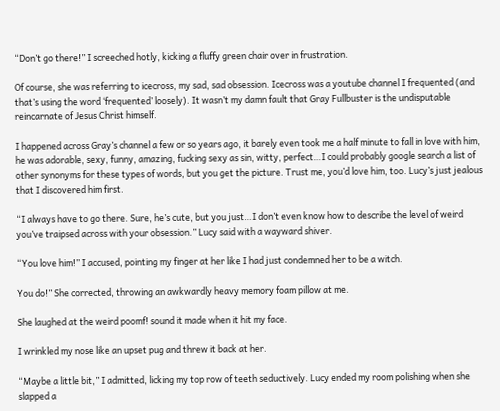“Don’t go there!” I screeched hotly, kicking a fluffy green chair over in frustration.

Of course, she was referring to icecross, my sad, sad obsession. Icecross was a youtube channel I frequented (and that’s using the word ‘frequented’ loosely). It wasn’t my damn fault that Gray Fullbuster is the undisputable reincarnate of Jesus Christ himself.

I happened across Gray’s channel a few or so years ago, it barely even took me a half minute to fall in love with him, he was adorable, sexy, funny, amazing, fucking sexy as sin, witty, perfect…I could probably google search a list of other synonyms for these types of words, but you get the picture. Trust me, you’d love him, too. Lucy’s just jealous that I discovered him first.

“I always have to go there. Sure, he’s cute, but you just…I don’t even know how to describe the level of weird you’ve traipsed across with your obsession.” Lucy said with a wayward shiver.

“You love him!” I accused, pointing my finger at her like I had just condemned her to be a witch.

You do!” She corrected, throwing an awkwardly heavy memory foam pillow at me.

She laughed at the weird poomf! sound it made when it hit my face.

I wrinkled my nose like an upset pug and threw it back at her.

“Maybe a little bit,” I admitted, licking my top row of teeth seductively. Lucy ended my room polishing when she slapped a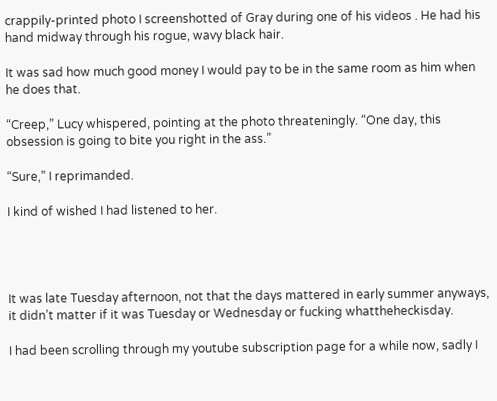crappily-printed photo I screenshotted of Gray during one of his videos . He had his hand midway through his rogue, wavy black hair.

It was sad how much good money I would pay to be in the same room as him when he does that.

“Creep,” Lucy whispered, pointing at the photo threateningly. “One day, this obsession is going to bite you right in the ass.”

“Sure,” I reprimanded.

I kind of wished I had listened to her.




It was late Tuesday afternoon, not that the days mattered in early summer anyways, it didn’t matter if it was Tuesday or Wednesday or fucking whattheheckisday.

I had been scrolling through my youtube subscription page for a while now, sadly I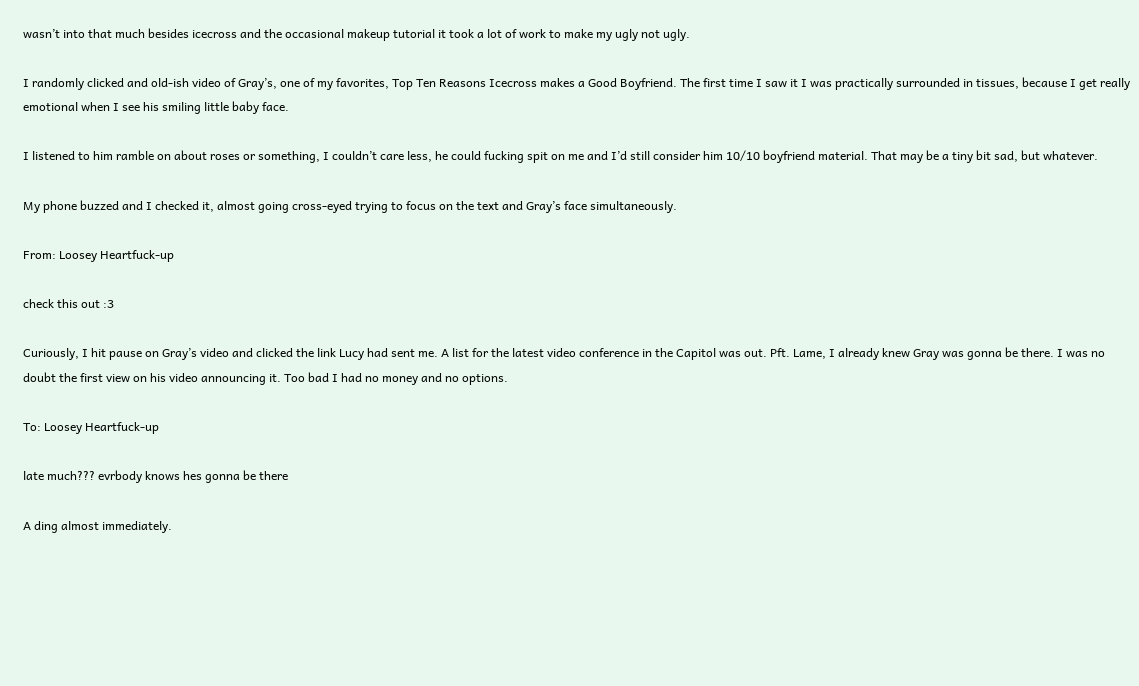wasn’t into that much besides icecross and the occasional makeup tutorial it took a lot of work to make my ugly not ugly.

I randomly clicked and old-ish video of Gray’s, one of my favorites, Top Ten Reasons Icecross makes a Good Boyfriend. The first time I saw it I was practically surrounded in tissues, because I get really emotional when I see his smiling little baby face.

I listened to him ramble on about roses or something, I couldn’t care less, he could fucking spit on me and I’d still consider him 10/10 boyfriend material. That may be a tiny bit sad, but whatever.

My phone buzzed and I checked it, almost going cross-eyed trying to focus on the text and Gray’s face simultaneously.

From: Loosey Heartfuck-up

check this out :3

Curiously, I hit pause on Gray’s video and clicked the link Lucy had sent me. A list for the latest video conference in the Capitol was out. Pft. Lame, I already knew Gray was gonna be there. I was no doubt the first view on his video announcing it. Too bad I had no money and no options.

To: Loosey Heartfuck-up

late much??? evrbody knows hes gonna be there

A ding almost immediately.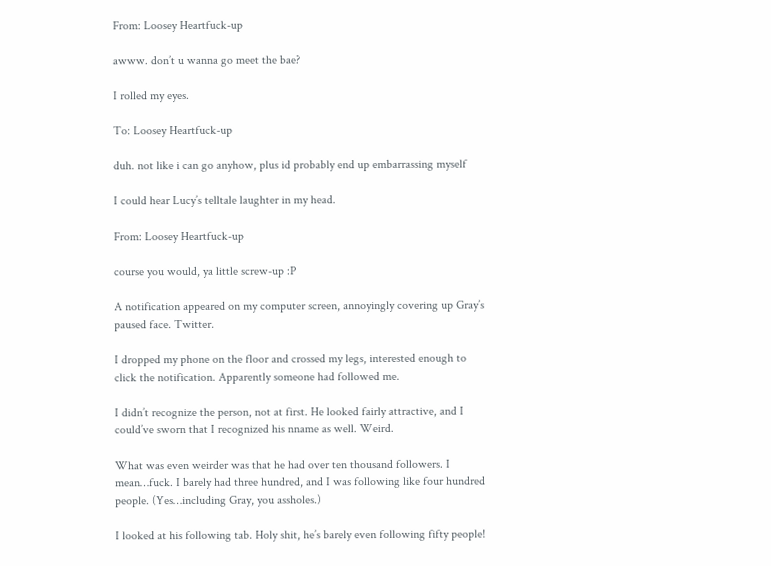From: Loosey Heartfuck-up

awww. don’t u wanna go meet the bae?

I rolled my eyes.

To: Loosey Heartfuck-up

duh. not like i can go anyhow, plus id probably end up embarrassing myself

I could hear Lucy’s telltale laughter in my head.

From: Loosey Heartfuck-up

course you would, ya little screw-up :P

A notification appeared on my computer screen, annoyingly covering up Gray’s paused face. Twitter.

I dropped my phone on the floor and crossed my legs, interested enough to click the notification. Apparently someone had followed me.

I didn’t recognize the person, not at first. He looked fairly attractive, and I could’ve sworn that I recognized his nname as well. Weird.

What was even weirder was that he had over ten thousand followers. I mean…fuck. I barely had three hundred, and I was following like four hundred people. (Yes…including Gray, you assholes.)

I looked at his following tab. Holy shit, he’s barely even following fifty people!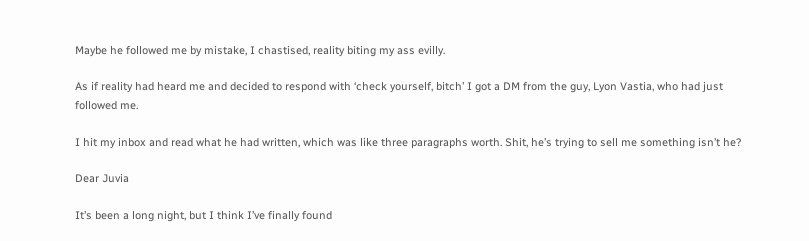Maybe he followed me by mistake, I chastised, reality biting my ass evilly.

As if reality had heard me and decided to respond with ‘check yourself, bitch’ I got a DM from the guy, Lyon Vastia, who had just followed me.

I hit my inbox and read what he had written, which was like three paragraphs worth. Shit, he’s trying to sell me something isn’t he?

Dear Juvia

It’s been a long night, but I think I’ve finally found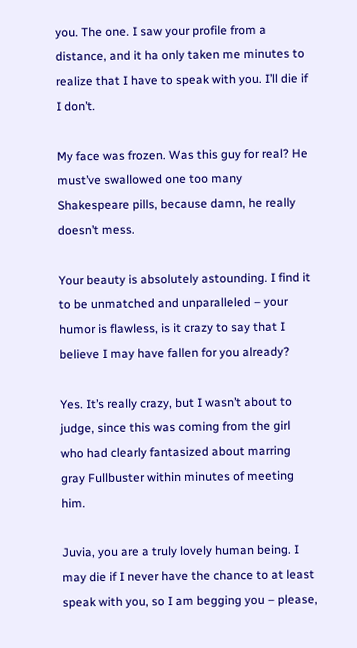you. The one. I saw your profile from a distance, and it ha only taken me minutes to realize that I have to speak with you. I’ll die if I don’t.

My face was frozen. Was this guy for real? He must’ve swallowed one too many Shakespeare pills, because damn, he really doesn’t mess.

Your beauty is absolutely astounding. I find it to be unmatched and unparalleled – your humor is flawless, is it crazy to say that I believe I may have fallen for you already?

Yes. It’s really crazy, but I wasn’t about to judge, since this was coming from the girl who had clearly fantasized about marring gray Fullbuster within minutes of meeting him.

Juvia, you are a truly lovely human being. I may die if I never have the chance to at least speak with you, so I am begging you – please,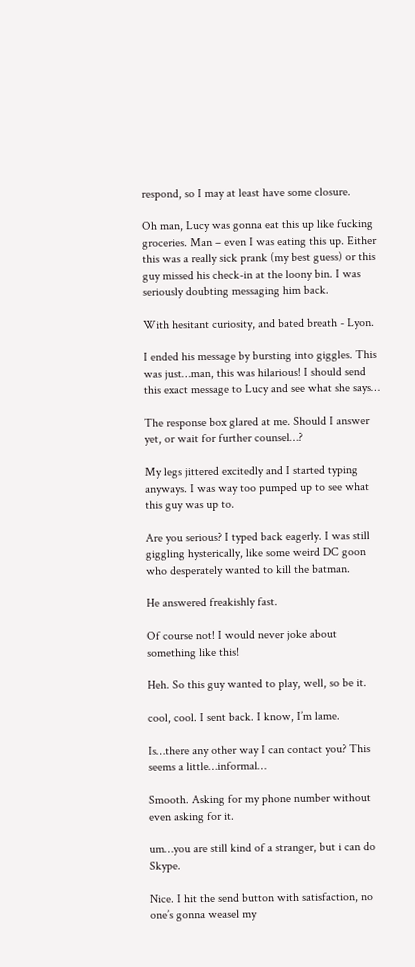respond, so I may at least have some closure.

Oh man, Lucy was gonna eat this up like fucking groceries. Man – even I was eating this up. Either this was a really sick prank (my best guess) or this guy missed his check-in at the loony bin. I was seriously doubting messaging him back.

With hesitant curiosity, and bated breath - Lyon.

I ended his message by bursting into giggles. This was just…man, this was hilarious! I should send this exact message to Lucy and see what she says…

The response box glared at me. Should I answer yet, or wait for further counsel…?

My legs jittered excitedly and I started typing anyways. I was way too pumped up to see what this guy was up to.

Are you serious? I typed back eagerly. I was still giggling hysterically, like some weird DC goon who desperately wanted to kill the batman.

He answered freakishly fast.

Of course not! I would never joke about something like this!

Heh. So this guy wanted to play, well, so be it.

cool, cool. I sent back. I know, I’m lame.

Is…there any other way I can contact you? This seems a little…informal…

Smooth. Asking for my phone number without even asking for it.

um…you are still kind of a stranger, but i can do Skype.

Nice. I hit the send button with satisfaction, no one’s gonna weasel my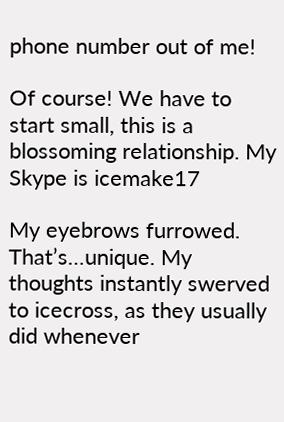phone number out of me!

Of course! We have to start small, this is a blossoming relationship. My Skype is icemake17

My eyebrows furrowed. That’s…unique. My thoughts instantly swerved to icecross, as they usually did whenever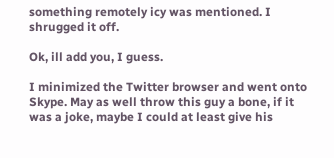something remotely icy was mentioned. I shrugged it off.

Ok, ill add you, I guess.

I minimized the Twitter browser and went onto Skype. May as well throw this guy a bone, if it was a joke, maybe I could at least give his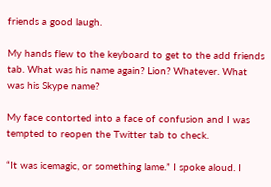friends a good laugh.

My hands flew to the keyboard to get to the add friends tab. What was his name again? Lion? Whatever. What was his Skype name?

My face contorted into a face of confusion and I was tempted to reopen the Twitter tab to check.

“It was icemagic, or something lame.” I spoke aloud. I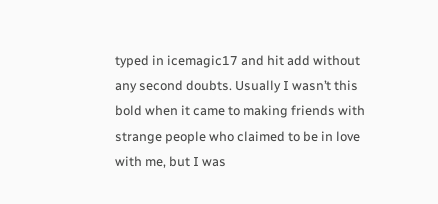typed in icemagic17 and hit add without any second doubts. Usually I wasn’t this bold when it came to making friends with strange people who claimed to be in love with me, but I was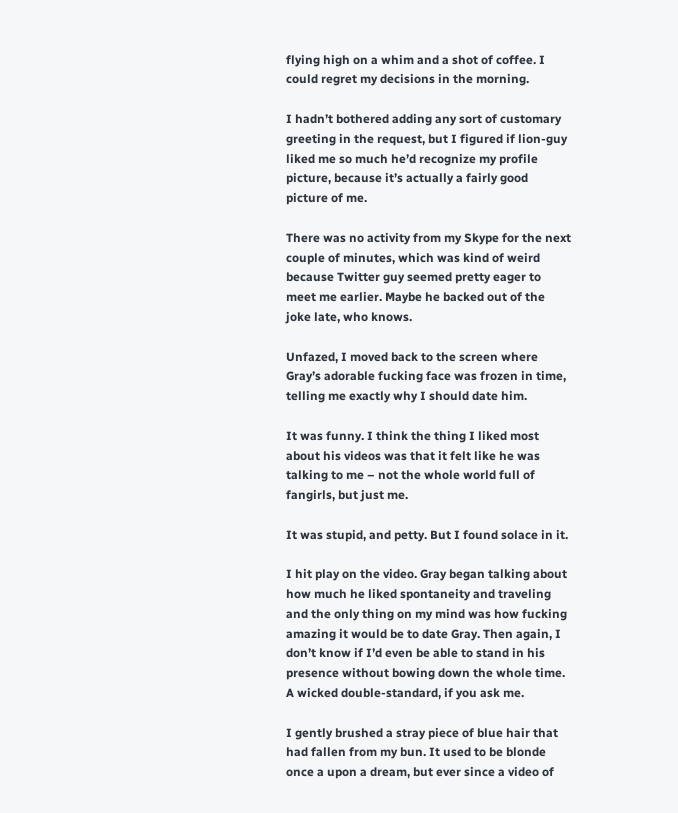flying high on a whim and a shot of coffee. I could regret my decisions in the morning.

I hadn’t bothered adding any sort of customary greeting in the request, but I figured if lion-guy liked me so much he’d recognize my profile picture, because it’s actually a fairly good picture of me.

There was no activity from my Skype for the next couple of minutes, which was kind of weird because Twitter guy seemed pretty eager to meet me earlier. Maybe he backed out of the joke late, who knows.

Unfazed, I moved back to the screen where Gray’s adorable fucking face was frozen in time, telling me exactly why I should date him.

It was funny. I think the thing I liked most about his videos was that it felt like he was talking to me – not the whole world full of fangirls, but just me.

It was stupid, and petty. But I found solace in it.

I hit play on the video. Gray began talking about how much he liked spontaneity and traveling and the only thing on my mind was how fucking amazing it would be to date Gray. Then again, I don’t know if I’d even be able to stand in his presence without bowing down the whole time. A wicked double-standard, if you ask me.

I gently brushed a stray piece of blue hair that had fallen from my bun. It used to be blonde once a upon a dream, but ever since a video of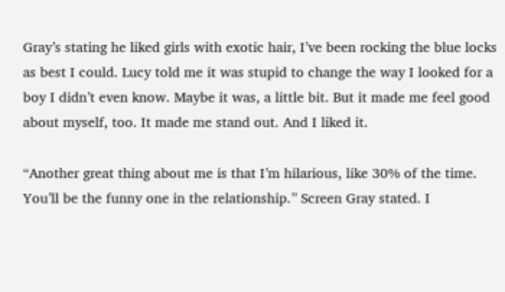Gray’s stating he liked girls with exotic hair, I’ve been rocking the blue locks as best I could. Lucy told me it was stupid to change the way I looked for a boy I didn’t even know. Maybe it was, a little bit. But it made me feel good about myself, too. It made me stand out. And I liked it.

“Another great thing about me is that I’m hilarious, like 30% of the time. You’ll be the funny one in the relationship.” Screen Gray stated. I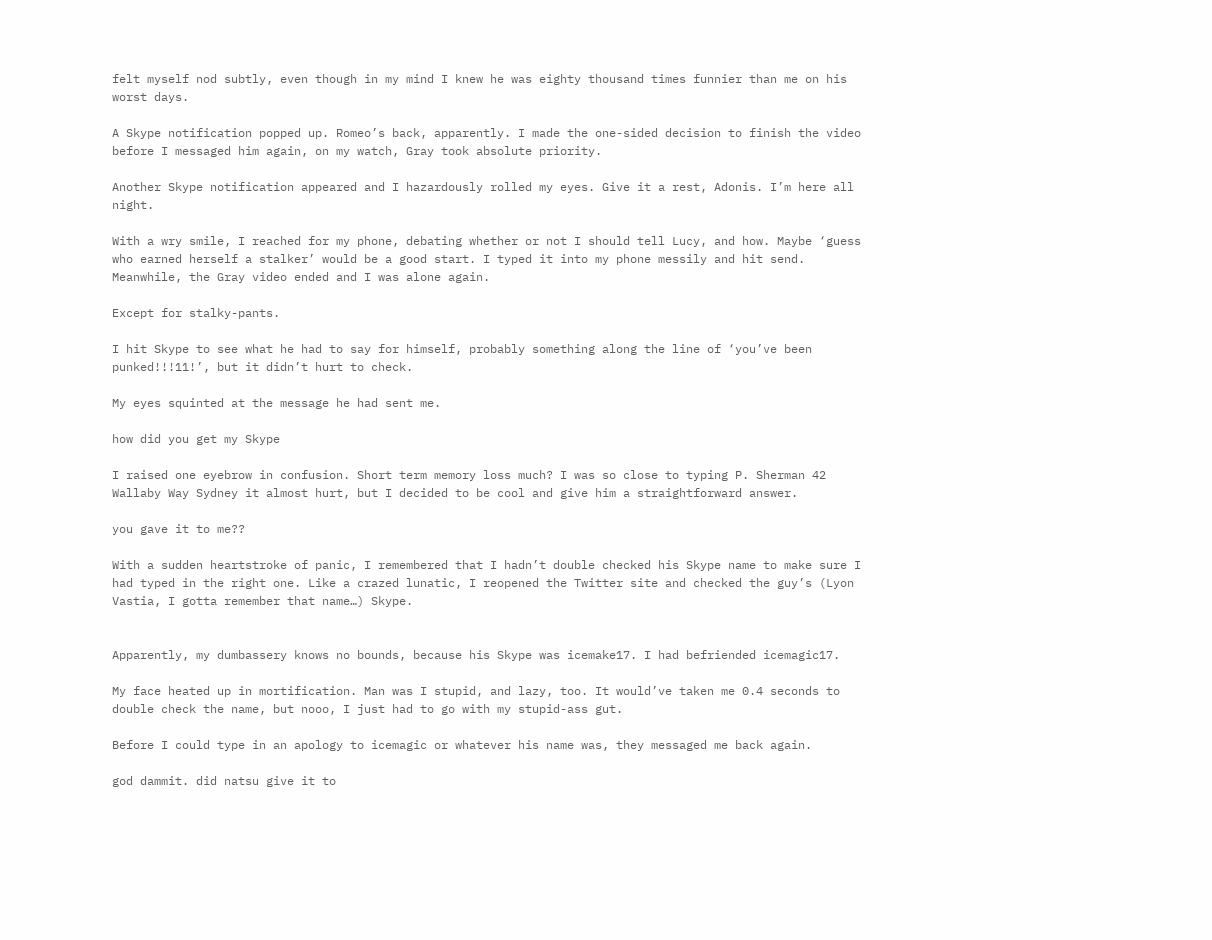felt myself nod subtly, even though in my mind I knew he was eighty thousand times funnier than me on his worst days.

A Skype notification popped up. Romeo’s back, apparently. I made the one-sided decision to finish the video before I messaged him again, on my watch, Gray took absolute priority.

Another Skype notification appeared and I hazardously rolled my eyes. Give it a rest, Adonis. I’m here all night.

With a wry smile, I reached for my phone, debating whether or not I should tell Lucy, and how. Maybe ‘guess who earned herself a stalker’ would be a good start. I typed it into my phone messily and hit send. Meanwhile, the Gray video ended and I was alone again.

Except for stalky-pants.

I hit Skype to see what he had to say for himself, probably something along the line of ‘you’ve been punked!!!11!’, but it didn’t hurt to check.

My eyes squinted at the message he had sent me.

how did you get my Skype

I raised one eyebrow in confusion. Short term memory loss much? I was so close to typing P. Sherman 42 Wallaby Way Sydney it almost hurt, but I decided to be cool and give him a straightforward answer.

you gave it to me??

With a sudden heartstroke of panic, I remembered that I hadn’t double checked his Skype name to make sure I had typed in the right one. Like a crazed lunatic, I reopened the Twitter site and checked the guy’s (Lyon Vastia, I gotta remember that name…) Skype.


Apparently, my dumbassery knows no bounds, because his Skype was icemake17. I had befriended icemagic17.

My face heated up in mortification. Man was I stupid, and lazy, too. It would’ve taken me 0.4 seconds to double check the name, but nooo, I just had to go with my stupid-ass gut.

Before I could type in an apology to icemagic or whatever his name was, they messaged me back again.

god dammit. did natsu give it to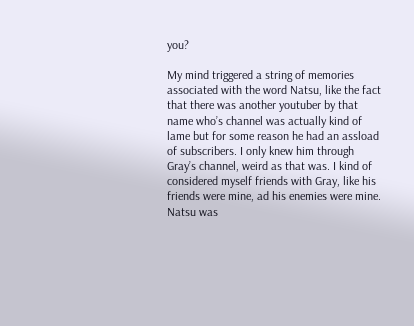you?

My mind triggered a string of memories associated with the word Natsu, like the fact that there was another youtuber by that name who’s channel was actually kind of lame but for some reason he had an assload of subscribers. I only knew him through Gray’s channel, weird as that was. I kind of considered myself friends with Gray, like his friends were mine, ad his enemies were mine. Natsu was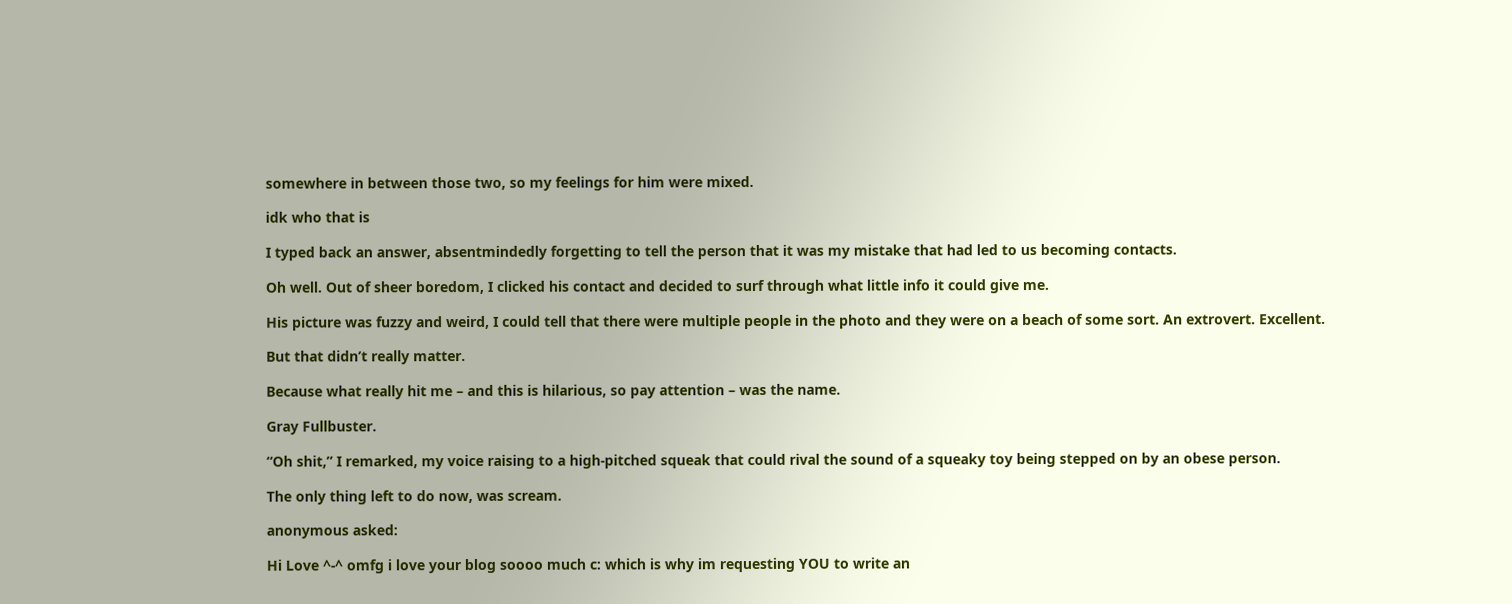somewhere in between those two, so my feelings for him were mixed.

idk who that is

I typed back an answer, absentmindedly forgetting to tell the person that it was my mistake that had led to us becoming contacts.

Oh well. Out of sheer boredom, I clicked his contact and decided to surf through what little info it could give me.

His picture was fuzzy and weird, I could tell that there were multiple people in the photo and they were on a beach of some sort. An extrovert. Excellent.

But that didn’t really matter.

Because what really hit me – and this is hilarious, so pay attention – was the name.

Gray Fullbuster.

“Oh shit,” I remarked, my voice raising to a high-pitched squeak that could rival the sound of a squeaky toy being stepped on by an obese person.

The only thing left to do now, was scream.

anonymous asked:

Hi Love ^-^ omfg i love your blog soooo much c: which is why im requesting YOU to write an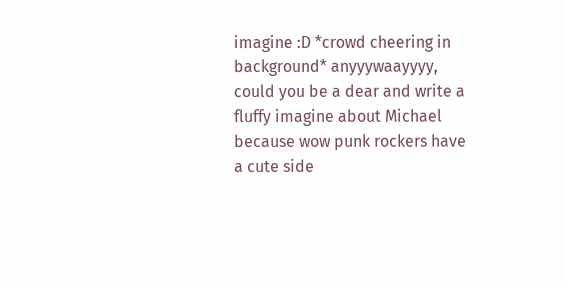imagine :D *crowd cheering in background* anyyywaayyyy, could you be a dear and write a fluffy imagine about Michael because wow punk rockers have a cute side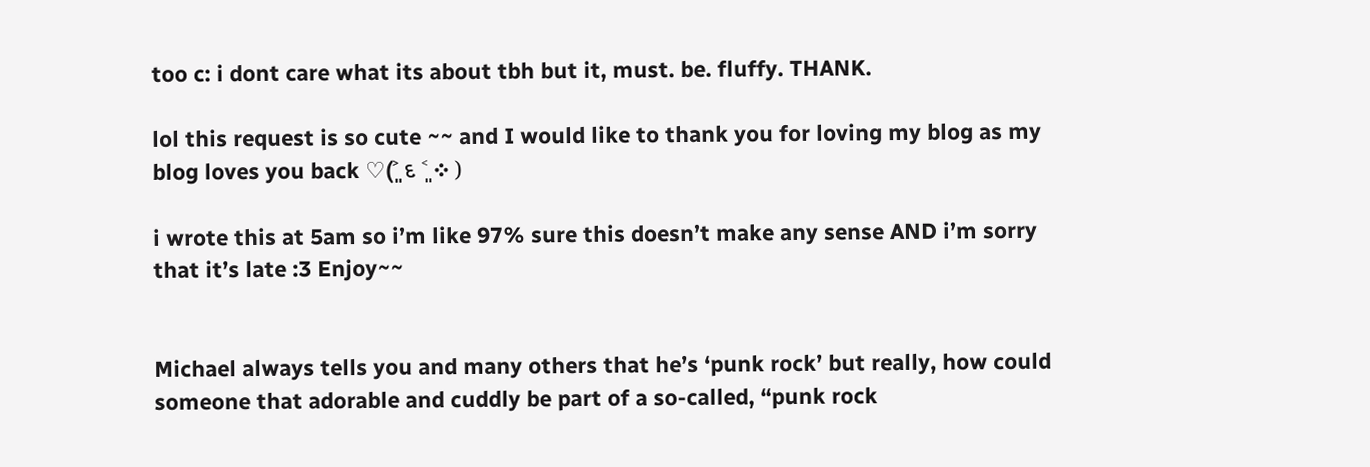too c: i dont care what its about tbh but it, must. be. fluffy. THANK.

lol this request is so cute ~~ and I would like to thank you for loving my blog as my blog loves you back ♡(˃͈ દ ˂͈ ༶ )

i wrote this at 5am so i’m like 97% sure this doesn’t make any sense AND i’m sorry that it’s late :3 Enjoy~~


Michael always tells you and many others that he’s ‘punk rock’ but really, how could someone that adorable and cuddly be part of a so-called, “punk rock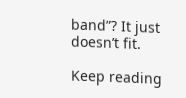band”? It just doesn’t fit.

Keep reading